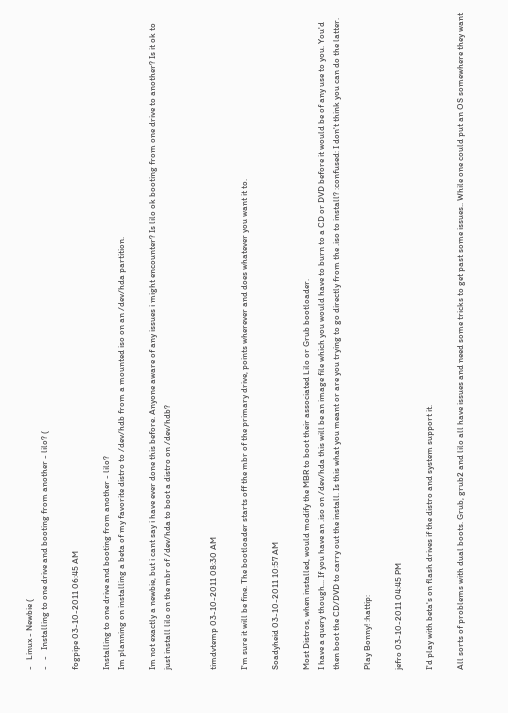-   Linux - Newbie (
-   -   Installing to one drive and booting from another - lilo? (

fogpipe 03-10-2011 06:45 AM

Installing to one drive and booting from another - lilo?
Im planning on installing a beta of my favorite distro to /dev/hdb from a mounted iso on an /dev/hda partition.

Im not exactly a newbie, but i cant say i have ever done this before. Anyone aware of any issues i might encounter? Is lilo ok booting from one drive to another? Is it ok to just install lilo on the mbr of /dev/hda to boot a distro on /dev/hdb?


timdvtemp 03-10-2011 08:30 AM

I'm sure it will be fine. The bootloader starts off the mbr of the primary drive, points wherever and does whatever you want it to.

Soadyheid 03-10-2011 10:57 AM

Most Distros, when installed, would modify the MBR to boot their associated Lilo or Grub bootloader.
I have a query though... If you have an .iso on /dev/hda this will be an image file which you would have to burn to a CD or DVD before it would be of any use to you. You'd then boot the CD/DVD to carry out the install. Is this what you meant or are you trying to go directly from the .iso to install? :confused: I don't think you can do the latter.

Play Bonny! :hattip:

jefro 03-10-2011 04:45 PM

I'd play with beta's on flash drives if the distro and system support it.

All sorts of problems with dual boots. Grub, grub2 and lilo all have issues and need some tricks to get past some issues.. While one could put an OS somewhere they want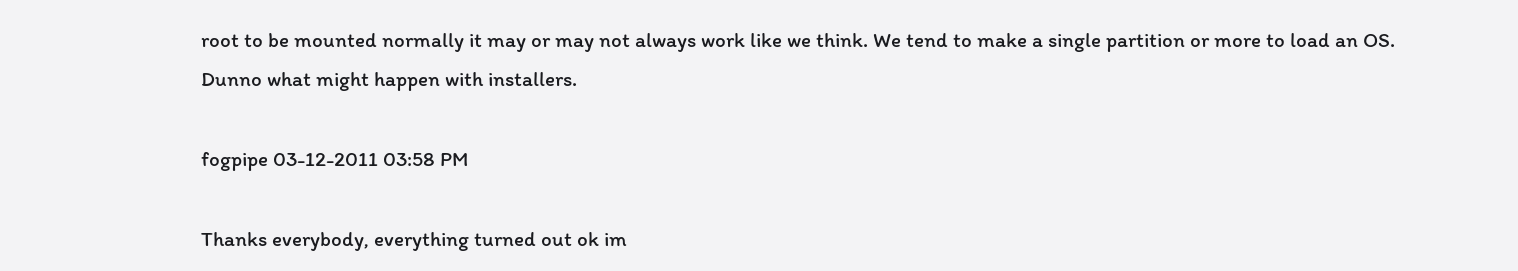root to be mounted normally it may or may not always work like we think. We tend to make a single partition or more to load an OS. Dunno what might happen with installers.

fogpipe 03-12-2011 03:58 PM

Thanks everybody, everything turned out ok im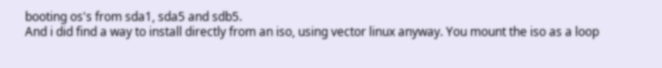booting os's from sda1, sda5 and sdb5.
And i did find a way to install directly from an iso, using vector linux anyway. You mount the iso as a loop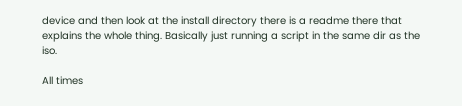device and then look at the install directory there is a readme there that explains the whole thing. Basically just running a script in the same dir as the iso.

All times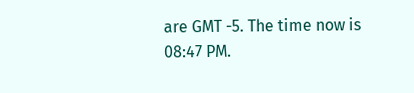are GMT -5. The time now is 08:47 PM.